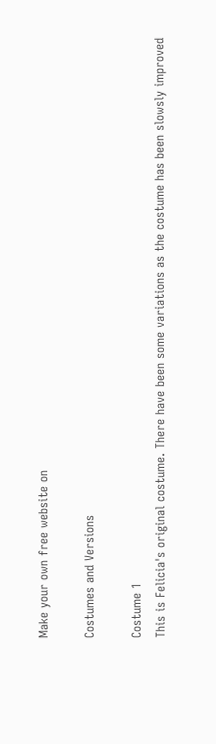Make your own free website on

Costumes and Versions

Costume 1
This is Felicia's original costume. There have been some variations as the costume has been slowsly improved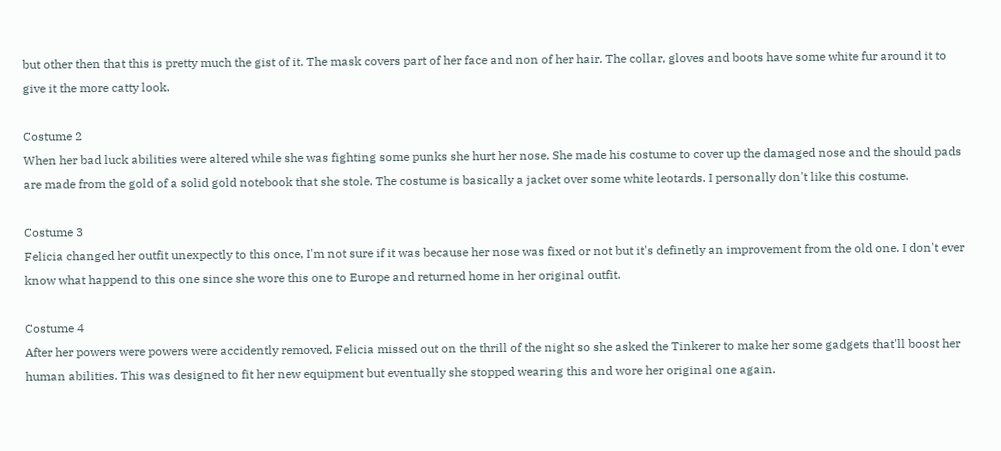but other then that this is pretty much the gist of it. The mask covers part of her face and non of her hair. The collar, gloves and boots have some white fur around it to give it the more catty look.

Costume 2
When her bad luck abilities were altered while she was fighting some punks she hurt her nose. She made his costume to cover up the damaged nose and the should pads are made from the gold of a solid gold notebook that she stole. The costume is basically a jacket over some white leotards. I personally don't like this costume.

Costume 3
Felicia changed her outfit unexpectly to this once, I'm not sure if it was because her nose was fixed or not but it's definetly an improvement from the old one. I don't ever know what happend to this one since she wore this one to Europe and returned home in her original outfit.

Costume 4
After her powers were powers were accidently removed, Felicia missed out on the thrill of the night so she asked the Tinkerer to make her some gadgets that'll boost her human abilities. This was designed to fit her new equipment but eventually she stopped wearing this and wore her original one again.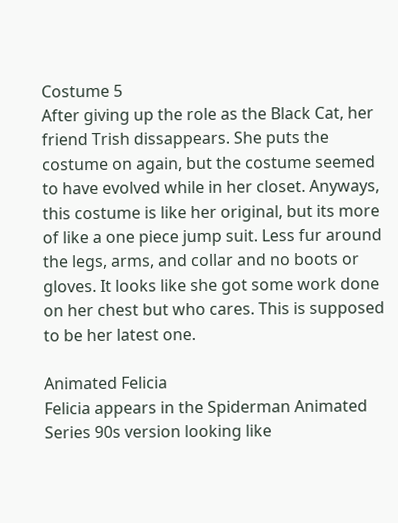Costume 5
After giving up the role as the Black Cat, her friend Trish dissappears. She puts the costume on again, but the costume seemed to have evolved while in her closet. Anyways, this costume is like her original, but its more of like a one piece jump suit. Less fur around the legs, arms, and collar and no boots or gloves. It looks like she got some work done on her chest but who cares. This is supposed to be her latest one.

Animated Felicia
Felicia appears in the Spiderman Animated Series 90s version looking like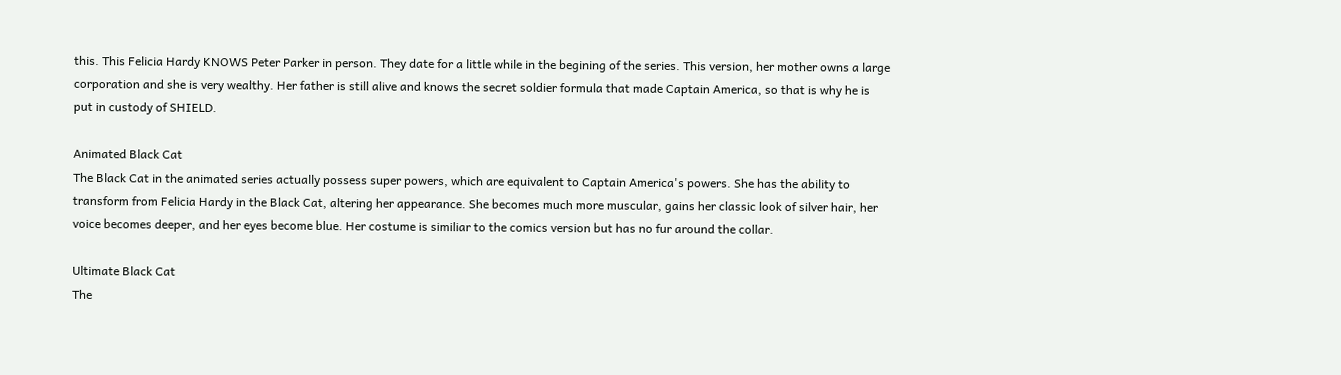this. This Felicia Hardy KNOWS Peter Parker in person. They date for a little while in the begining of the series. This version, her mother owns a large corporation and she is very wealthy. Her father is still alive and knows the secret soldier formula that made Captain America, so that is why he is put in custody of SHIELD.

Animated Black Cat
The Black Cat in the animated series actually possess super powers, which are equivalent to Captain America's powers. She has the ability to transform from Felicia Hardy in the Black Cat, altering her appearance. She becomes much more muscular, gains her classic look of silver hair, her voice becomes deeper, and her eyes become blue. Her costume is similiar to the comics version but has no fur around the collar.

Ultimate Black Cat
The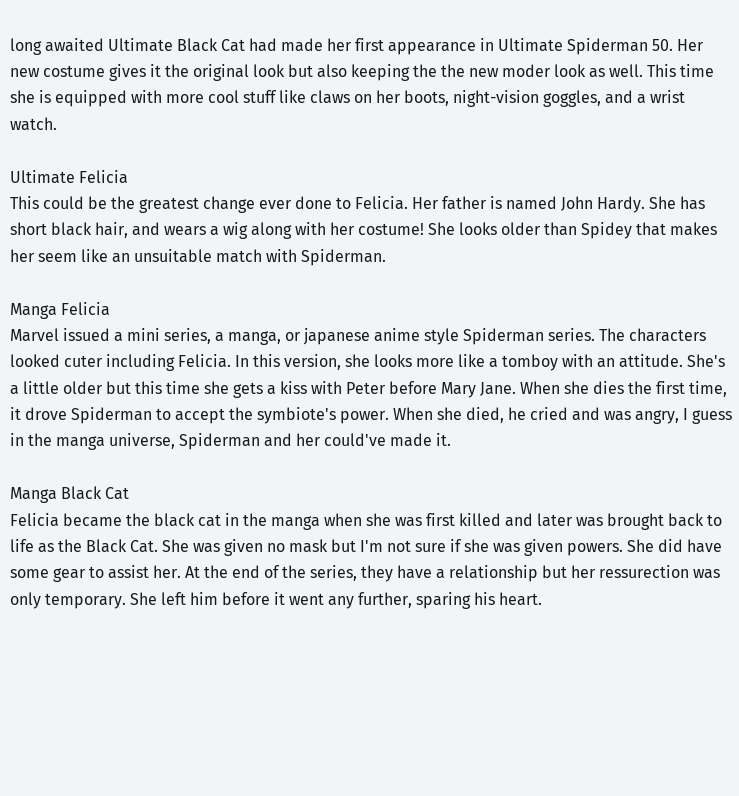long awaited Ultimate Black Cat had made her first appearance in Ultimate Spiderman 50. Her new costume gives it the original look but also keeping the the new moder look as well. This time she is equipped with more cool stuff like claws on her boots, night-vision goggles, and a wrist watch.

Ultimate Felicia
This could be the greatest change ever done to Felicia. Her father is named John Hardy. She has short black hair, and wears a wig along with her costume! She looks older than Spidey that makes her seem like an unsuitable match with Spiderman.

Manga Felicia
Marvel issued a mini series, a manga, or japanese anime style Spiderman series. The characters looked cuter including Felicia. In this version, she looks more like a tomboy with an attitude. She's a little older but this time she gets a kiss with Peter before Mary Jane. When she dies the first time, it drove Spiderman to accept the symbiote's power. When she died, he cried and was angry, I guess in the manga universe, Spiderman and her could've made it.

Manga Black Cat
Felicia became the black cat in the manga when she was first killed and later was brought back to life as the Black Cat. She was given no mask but I'm not sure if she was given powers. She did have some gear to assist her. At the end of the series, they have a relationship but her ressurection was only temporary. She left him before it went any further, sparing his heart.